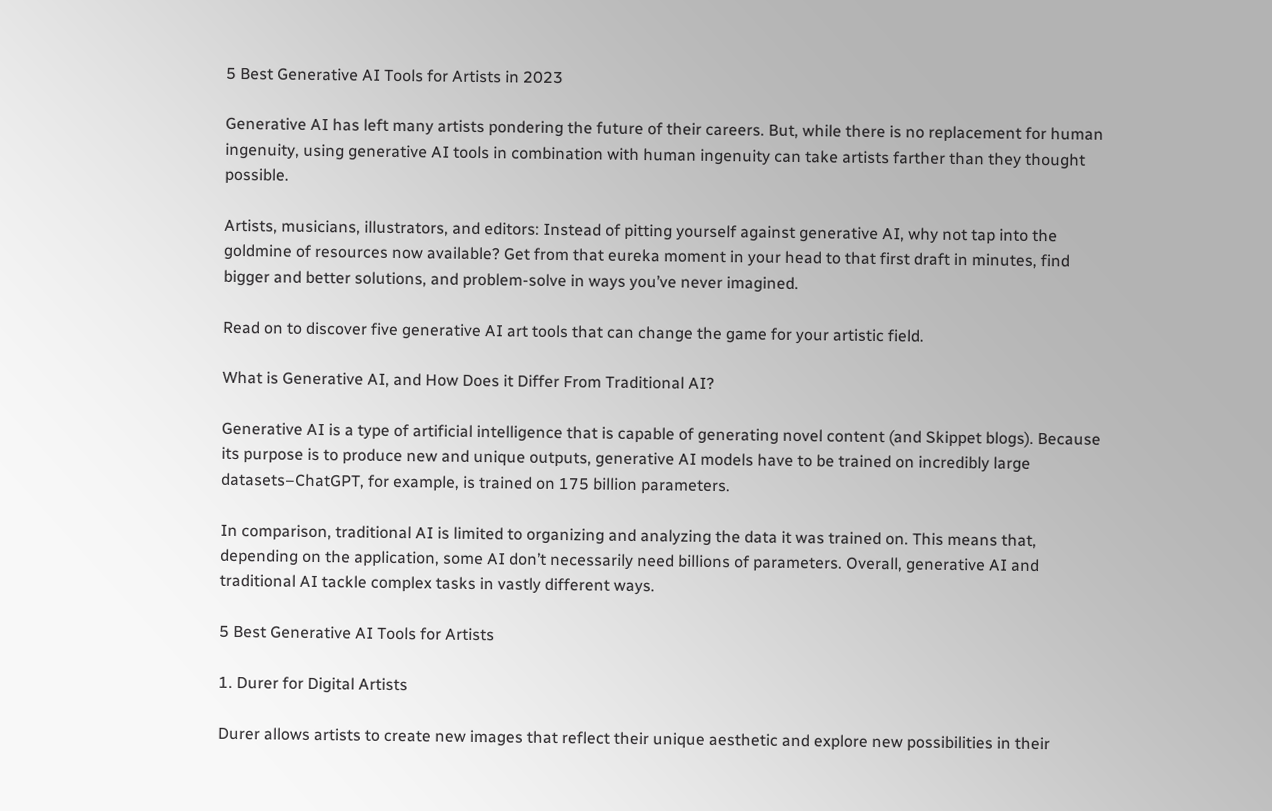5 Best Generative AI Tools for Artists in 2023

Generative AI has left many artists pondering the future of their careers. But, while there is no replacement for human ingenuity, using generative AI tools in combination with human ingenuity can take artists farther than they thought possible.

Artists, musicians, illustrators, and editors: Instead of pitting yourself against generative AI, why not tap into the goldmine of resources now available? Get from that eureka moment in your head to that first draft in minutes, find bigger and better solutions, and problem-solve in ways you’ve never imagined.

Read on to discover five generative AI art tools that can change the game for your artistic field.

What is Generative AI, and How Does it Differ From Traditional AI?

Generative AI is a type of artificial intelligence that is capable of generating novel content (and Skippet blogs). Because its purpose is to produce new and unique outputs, generative AI models have to be trained on incredibly large datasets–ChatGPT, for example, is trained on 175 billion parameters.

In comparison, traditional AI is limited to organizing and analyzing the data it was trained on. This means that, depending on the application, some AI don’t necessarily need billions of parameters. Overall, generative AI and traditional AI tackle complex tasks in vastly different ways.

5 Best Generative AI Tools for Artists

1. Durer for Digital Artists

Durer allows artists to create new images that reflect their unique aesthetic and explore new possibilities in their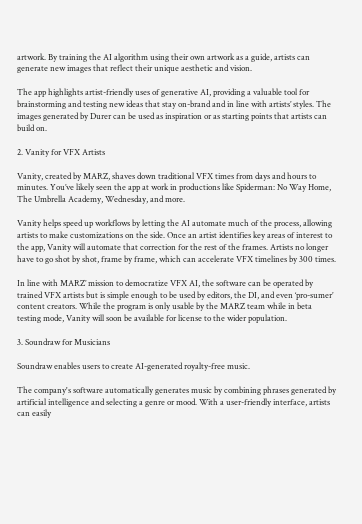artwork. By training the AI algorithm using their own artwork as a guide, artists can generate new images that reflect their unique aesthetic and vision.

The app highlights artist-friendly uses of generative AI, providing a valuable tool for brainstorming and testing new ideas that stay on-brand and in line with artists’ styles. The images generated by Durer can be used as inspiration or as starting points that artists can build on.

2. Vanity for VFX Artists

Vanity, created by MARZ, shaves down traditional VFX times from days and hours to minutes. You’ve likely seen the app at work in productions like Spiderman: No Way Home, The Umbrella Academy, Wednesday, and more.

Vanity helps speed up workflows by letting the AI automate much of the process, allowing artists to make customizations on the side. Once an artist identifies key areas of interest to the app, Vanity will automate that correction for the rest of the frames. Artists no longer have to go shot by shot, frame by frame, which can accelerate VFX timelines by 300 times.

In line with MARZ’ mission to democratize VFX AI, the software can be operated by trained VFX artists but is simple enough to be used by editors, the DI, and even ‘pro-sumer’ content creators. While the program is only usable by the MARZ team while in beta testing mode, Vanity will soon be available for license to the wider population.

3. Soundraw for Musicians

Soundraw enables users to create AI-generated royalty-free music.

The company's software automatically generates music by combining phrases generated by artificial intelligence and selecting a genre or mood. With a user-friendly interface, artists can easily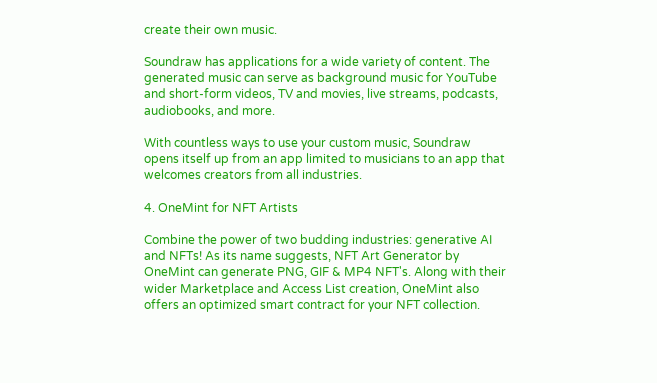create their own music.

Soundraw has applications for a wide variety of content. The generated music can serve as background music for YouTube and short-form videos, TV and movies, live streams, podcasts, audiobooks, and more.

With countless ways to use your custom music, Soundraw opens itself up from an app limited to musicians to an app that welcomes creators from all industries.

4. OneMint for NFT Artists

Combine the power of two budding industries: generative AI and NFTs! As its name suggests, NFT Art Generator by OneMint can generate PNG, GIF & MP4 NFT's. Along with their wider Marketplace and Access List creation, OneMint also offers an optimized smart contract for your NFT collection.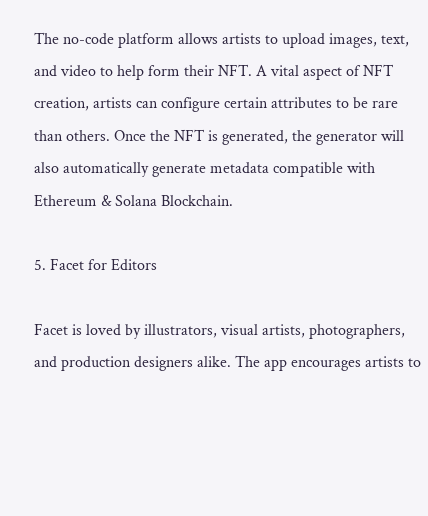The no-code platform allows artists to upload images, text, and video to help form their NFT. A vital aspect of NFT creation, artists can configure certain attributes to be rare than others. Once the NFT is generated, the generator will also automatically generate metadata compatible with Ethereum & Solana Blockchain.

5. Facet for Editors

Facet is loved by illustrators, visual artists, photographers, and production designers alike. The app encourages artists to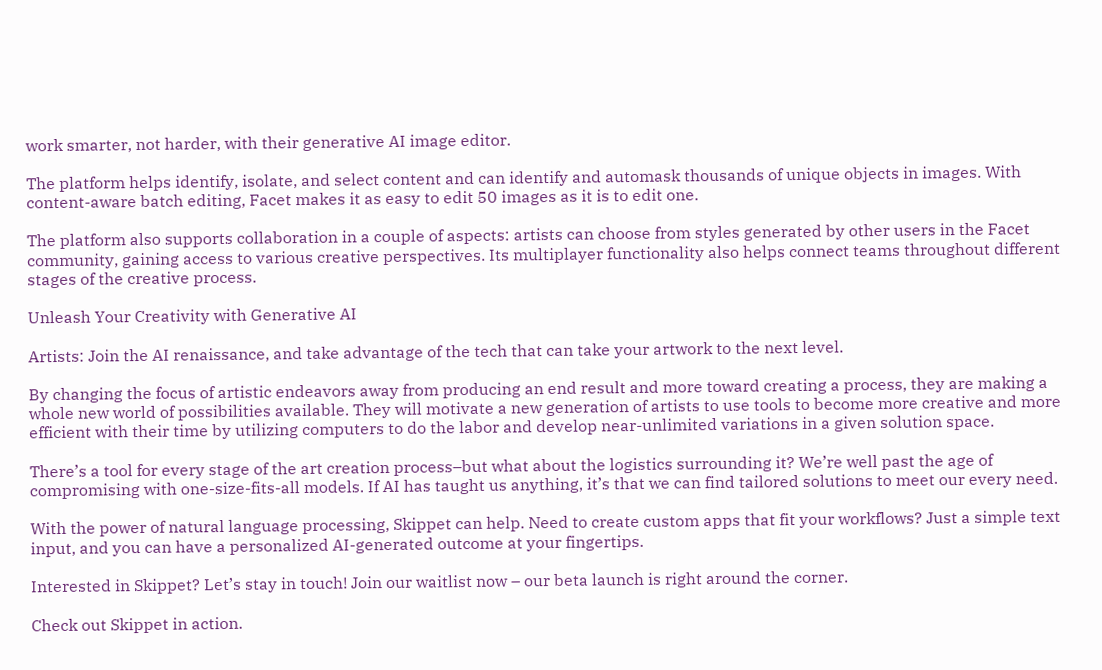work smarter, not harder, with their generative AI image editor.

The platform helps identify, isolate, and select content and can identify and automask thousands of unique objects in images. With content-aware batch editing, Facet makes it as easy to edit 50 images as it is to edit one.

The platform also supports collaboration in a couple of aspects: artists can choose from styles generated by other users in the Facet community, gaining access to various creative perspectives. Its multiplayer functionality also helps connect teams throughout different stages of the creative process.

Unleash Your Creativity with Generative AI

Artists: Join the AI renaissance, and take advantage of the tech that can take your artwork to the next level.

By changing the focus of artistic endeavors away from producing an end result and more toward creating a process, they are making a whole new world of possibilities available. They will motivate a new generation of artists to use tools to become more creative and more efficient with their time by utilizing computers to do the labor and develop near-unlimited variations in a given solution space.

There’s a tool for every stage of the art creation process–but what about the logistics surrounding it? We’re well past the age of compromising with one-size-fits-all models. If AI has taught us anything, it’s that we can find tailored solutions to meet our every need.

With the power of natural language processing, Skippet can help. Need to create custom apps that fit your workflows? Just a simple text input, and you can have a personalized AI-generated outcome at your fingertips.

Interested in Skippet? Let’s stay in touch! Join our waitlist now – our beta launch is right around the corner.

Check out Skippet in action.